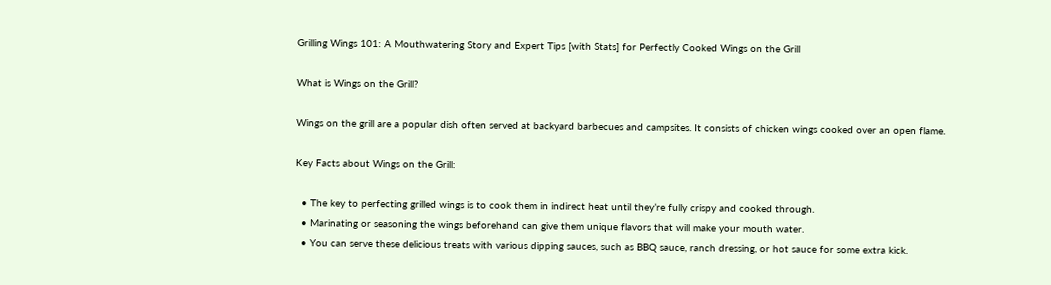Grilling Wings 101: A Mouthwatering Story and Expert Tips [with Stats] for Perfectly Cooked Wings on the Grill

What is Wings on the Grill?

Wings on the grill are a popular dish often served at backyard barbecues and campsites. It consists of chicken wings cooked over an open flame.

Key Facts about Wings on the Grill:

  • The key to perfecting grilled wings is to cook them in indirect heat until they’re fully crispy and cooked through.
  • Marinating or seasoning the wings beforehand can give them unique flavors that will make your mouth water.
  • You can serve these delicious treats with various dipping sauces, such as BBQ sauce, ranch dressing, or hot sauce for some extra kick.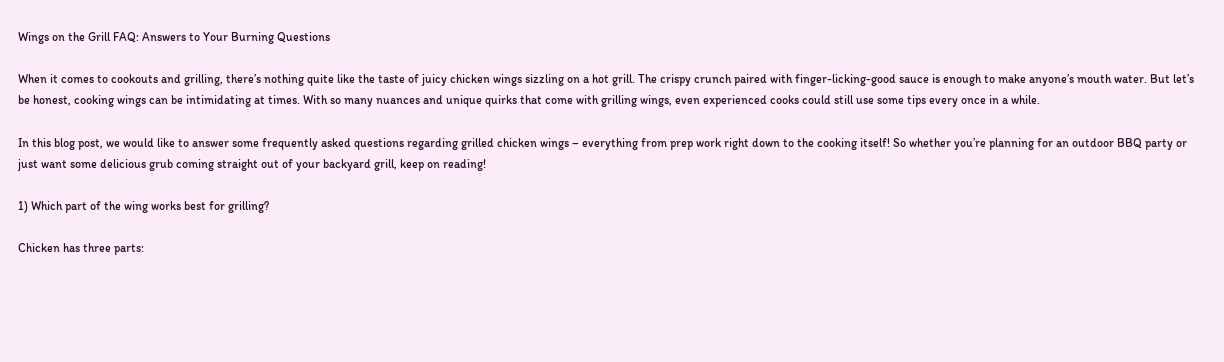Wings on the Grill FAQ: Answers to Your Burning Questions

When it comes to cookouts and grilling, there’s nothing quite like the taste of juicy chicken wings sizzling on a hot grill. The crispy crunch paired with finger-licking-good sauce is enough to make anyone’s mouth water. But let’s be honest, cooking wings can be intimidating at times. With so many nuances and unique quirks that come with grilling wings, even experienced cooks could still use some tips every once in a while.

In this blog post, we would like to answer some frequently asked questions regarding grilled chicken wings – everything from prep work right down to the cooking itself! So whether you’re planning for an outdoor BBQ party or just want some delicious grub coming straight out of your backyard grill, keep on reading!

1) Which part of the wing works best for grilling?

Chicken has three parts: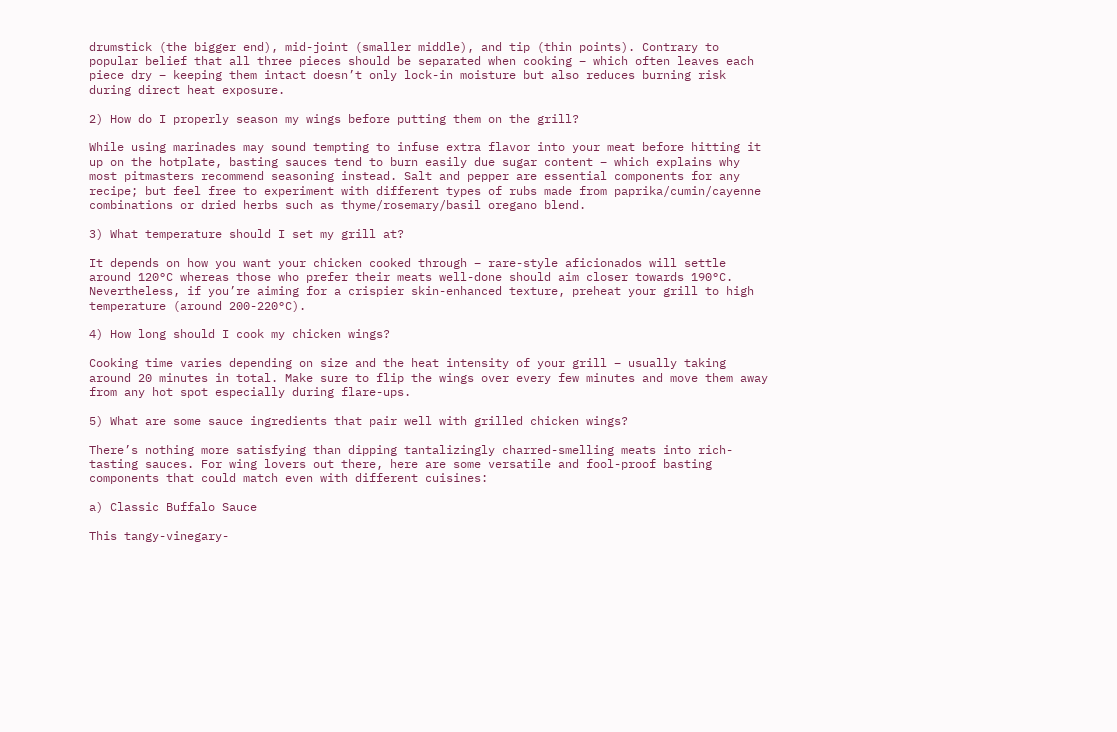drumstick (the bigger end), mid-joint (smaller middle), and tip (thin points). Contrary to popular belief that all three pieces should be separated when cooking – which often leaves each piece dry – keeping them intact doesn’t only lock-in moisture but also reduces burning risk during direct heat exposure.

2) How do I properly season my wings before putting them on the grill?

While using marinades may sound tempting to infuse extra flavor into your meat before hitting it up on the hotplate, basting sauces tend to burn easily due sugar content – which explains why most pitmasters recommend seasoning instead. Salt and pepper are essential components for any recipe; but feel free to experiment with different types of rubs made from paprika/cumin/cayenne combinations or dried herbs such as thyme/rosemary/basil oregano blend.

3) What temperature should I set my grill at?

It depends on how you want your chicken cooked through – rare-style aficionados will settle around 120°C whereas those who prefer their meats well-done should aim closer towards 190°C. Nevertheless, if you’re aiming for a crispier skin-enhanced texture, preheat your grill to high temperature (around 200-220°C).

4) How long should I cook my chicken wings?

Cooking time varies depending on size and the heat intensity of your grill – usually taking around 20 minutes in total. Make sure to flip the wings over every few minutes and move them away from any hot spot especially during flare-ups.

5) What are some sauce ingredients that pair well with grilled chicken wings?

There’s nothing more satisfying than dipping tantalizingly charred-smelling meats into rich-tasting sauces. For wing lovers out there, here are some versatile and fool-proof basting components that could match even with different cuisines:

a) Classic Buffalo Sauce

This tangy-vinegary-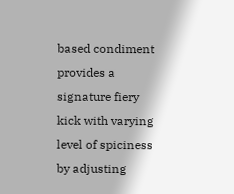based condiment provides a signature fiery kick with varying level of spiciness by adjusting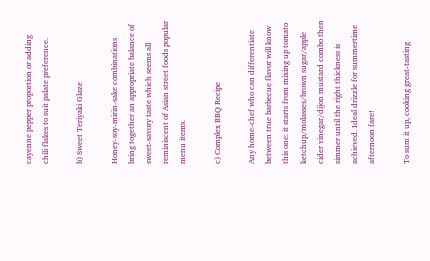cayenne pepper proportion or adding chili flakes to suit palate preference.

b) Sweet Teriyaki Glaze

Honey-soy-mirin-sake combinations bring together an appropriate balance of sweet-savory taste which seems all reminiscent of Asian street foods popular menu items.

c) Complex BBQ Recipe

Any home-chef who can differentiate between true barbecue flavor will know this one: it starts from mixing up tomato ketchup/molasses/brown sugar/apple cider vinegar/dijon mustard combo then simmer until the right thickness is achieved. Ideal drizzle for summertime afternoon fare!

To sum it up, cooking great-tasting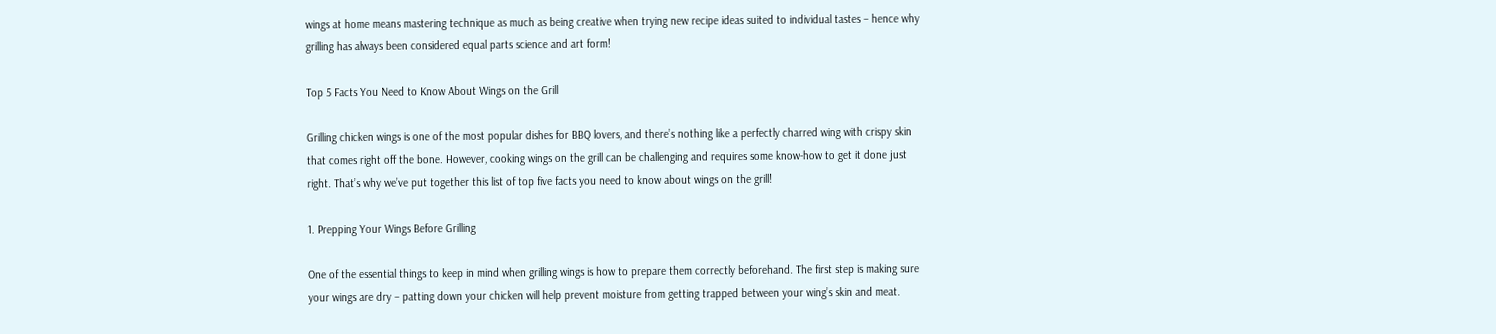wings at home means mastering technique as much as being creative when trying new recipe ideas suited to individual tastes – hence why grilling has always been considered equal parts science and art form!

Top 5 Facts You Need to Know About Wings on the Grill

Grilling chicken wings is one of the most popular dishes for BBQ lovers, and there’s nothing like a perfectly charred wing with crispy skin that comes right off the bone. However, cooking wings on the grill can be challenging and requires some know-how to get it done just right. That’s why we’ve put together this list of top five facts you need to know about wings on the grill!

1. Prepping Your Wings Before Grilling

One of the essential things to keep in mind when grilling wings is how to prepare them correctly beforehand. The first step is making sure your wings are dry – patting down your chicken will help prevent moisture from getting trapped between your wing’s skin and meat.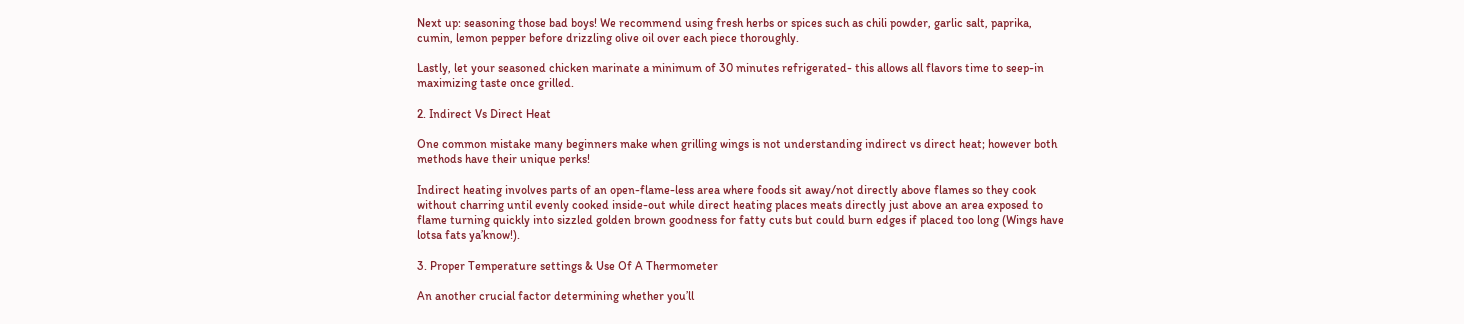Next up: seasoning those bad boys! We recommend using fresh herbs or spices such as chili powder, garlic salt, paprika, cumin, lemon pepper before drizzling olive oil over each piece thoroughly.

Lastly, let your seasoned chicken marinate a minimum of 30 minutes refrigerated- this allows all flavors time to seep-in maximizing taste once grilled.

2. Indirect Vs Direct Heat

One common mistake many beginners make when grilling wings is not understanding indirect vs direct heat; however both methods have their unique perks!

Indirect heating involves parts of an open-flame-less area where foods sit away/not directly above flames so they cook without charring until evenly cooked inside-out while direct heating places meats directly just above an area exposed to flame turning quickly into sizzled golden brown goodness for fatty cuts but could burn edges if placed too long (Wings have lotsa fats ya’know!).

3. Proper Temperature settings & Use Of A Thermometer

An another crucial factor determining whether you’ll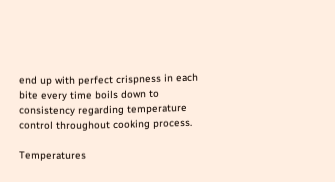end up with perfect crispness in each bite every time boils down to consistency regarding temperature control throughout cooking process.

Temperatures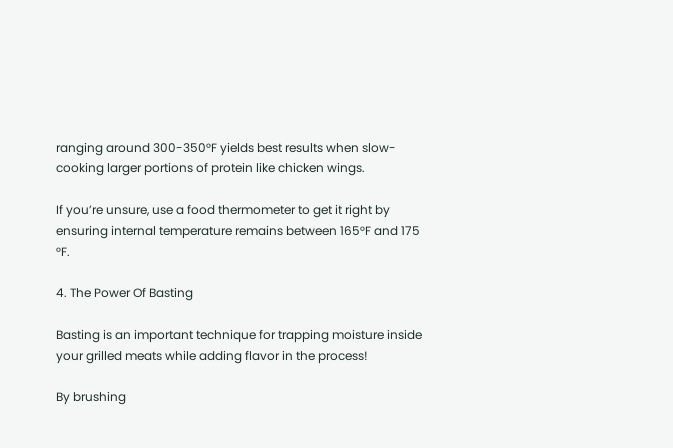ranging around 300-350°F yields best results when slow-cooking larger portions of protein like chicken wings.

If you’re unsure, use a food thermometer to get it right by ensuring internal temperature remains between 165°F and 175 °F.

4. The Power Of Basting

Basting is an important technique for trapping moisture inside your grilled meats while adding flavor in the process!

By brushing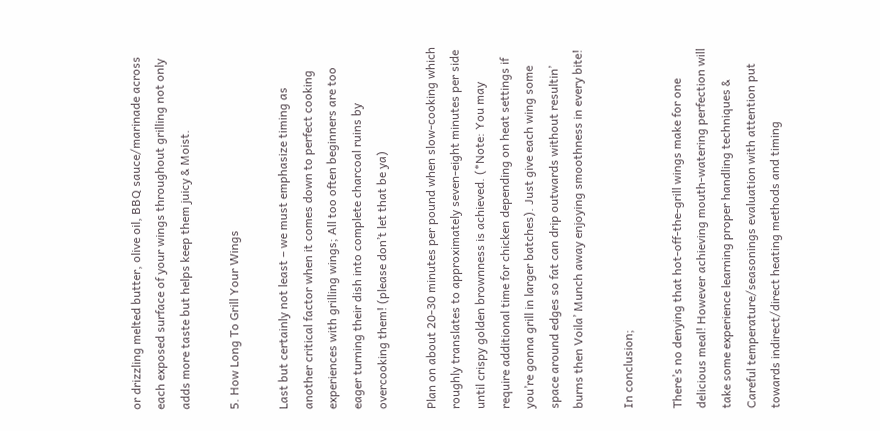or drizzling melted butter, olive oil, BBQ sauce/marinade across each exposed surface of your wings throughout grilling not only adds more taste but helps keep them juicy & Moist.

5. How Long To Grill Your Wings

Last but certainly not least – we must emphasize timing as another critical factor when it comes down to perfect cooking experiences with grilling wings; All too often beginners are too eager turning their dish into complete charcoal ruins by overcooking them! (please don’t let that be ya)

Plan on about 20-30 minutes per pound when slow-cooking which roughly translates to approximately seven-eight minutes per side until crispy golden brownness is achieved. (*Note: You may require additional time for chicken depending on heat settings if you’re gonna grill in larger batches). Just give each wing some space around edges so fat can drip outwards without resultin’ burns then Voila’ Munch away enjoying smoothness in every bite!

In conclusion;

There’s no denying that hot-off-the-grill wings make for one delicious meal! However achieving mouth-watering perfection will take some experience learning proper handling techniques & Careful temperature/seasonings evaluation with attention put towards indirect/direct heating methods and timing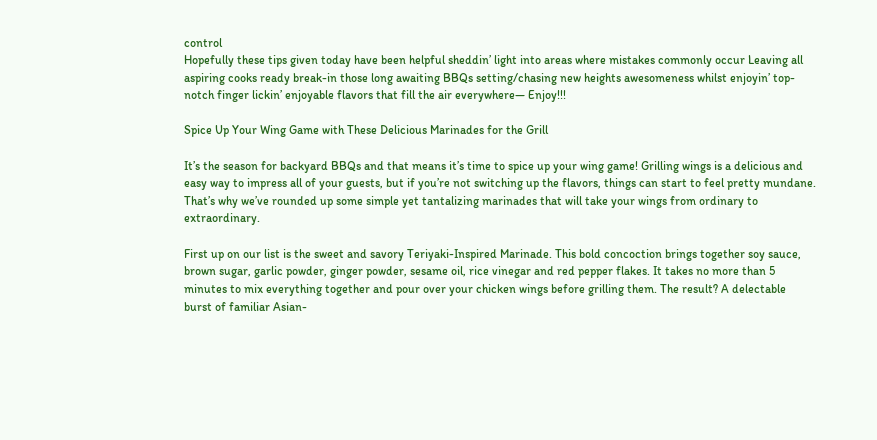control
Hopefully these tips given today have been helpful sheddin’ light into areas where mistakes commonly occur Leaving all aspiring cooks ready break-in those long awaiting BBQs setting/chasing new heights awesomeness whilst enjoyin’ top-notch finger lickin’ enjoyable flavors that fill the air everywhere— Enjoy!!!

Spice Up Your Wing Game with These Delicious Marinades for the Grill

It’s the season for backyard BBQs and that means it’s time to spice up your wing game! Grilling wings is a delicious and easy way to impress all of your guests, but if you’re not switching up the flavors, things can start to feel pretty mundane. That’s why we’ve rounded up some simple yet tantalizing marinades that will take your wings from ordinary to extraordinary.

First up on our list is the sweet and savory Teriyaki-Inspired Marinade. This bold concoction brings together soy sauce, brown sugar, garlic powder, ginger powder, sesame oil, rice vinegar and red pepper flakes. It takes no more than 5 minutes to mix everything together and pour over your chicken wings before grilling them. The result? A delectable burst of familiar Asian-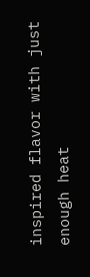inspired flavor with just enough heat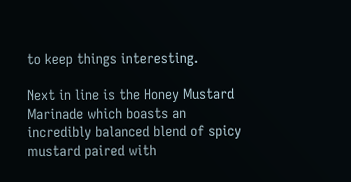to keep things interesting.

Next in line is the Honey Mustard Marinade which boasts an incredibly balanced blend of spicy mustard paired with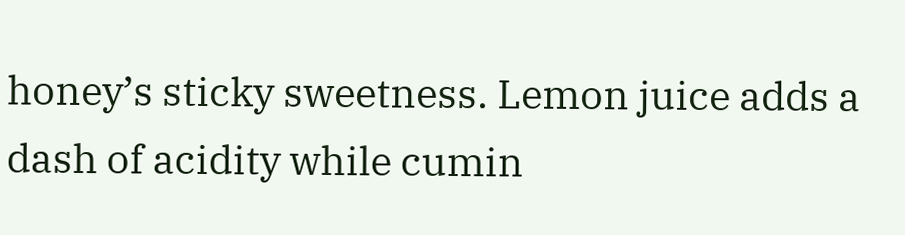honey’s sticky sweetness. Lemon juice adds a dash of acidity while cumin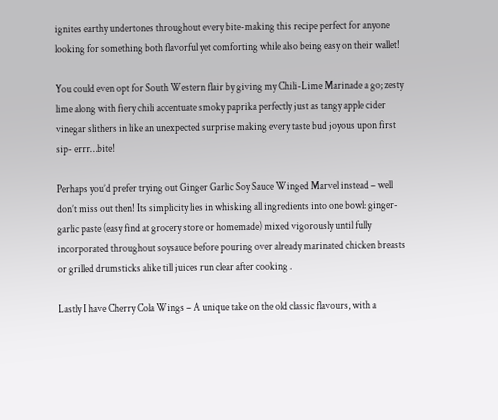ignites earthy undertones throughout every bite-making this recipe perfect for anyone looking for something both flavorful yet comforting while also being easy on their wallet!

You could even opt for South Western flair by giving my Chili-Lime Marinade a go; zesty lime along with fiery chili accentuate smoky paprika perfectly just as tangy apple cider vinegar slithers in like an unexpected surprise making every taste bud joyous upon first sip- errr…bite!

Perhaps you’d prefer trying out Ginger Garlic Soy Sauce Winged Marvel instead – well don’t miss out then! Its simplicity lies in whisking all ingredients into one bowl: ginger-garlic paste (easy find at grocery store or homemade) mixed vigorously until fully incorporated throughout soysauce before pouring over already marinated chicken breasts or grilled drumsticks alike till juices run clear after cooking .

Lastly I have Cherry Cola Wings – A unique take on the old classic flavours, with a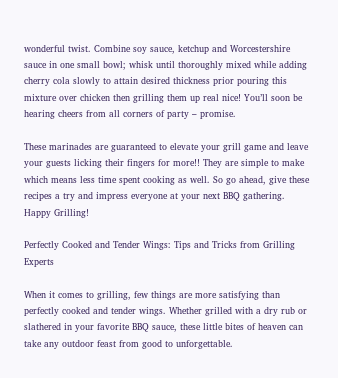wonderful twist. Combine soy sauce, ketchup and Worcestershire sauce in one small bowl; whisk until thoroughly mixed while adding cherry cola slowly to attain desired thickness prior pouring this mixture over chicken then grilling them up real nice! You’ll soon be hearing cheers from all corners of party – promise.

These marinades are guaranteed to elevate your grill game and leave your guests licking their fingers for more!! They are simple to make which means less time spent cooking as well. So go ahead, give these recipes a try and impress everyone at your next BBQ gathering. Happy Grilling!

Perfectly Cooked and Tender Wings: Tips and Tricks from Grilling Experts

When it comes to grilling, few things are more satisfying than perfectly cooked and tender wings. Whether grilled with a dry rub or slathered in your favorite BBQ sauce, these little bites of heaven can take any outdoor feast from good to unforgettable.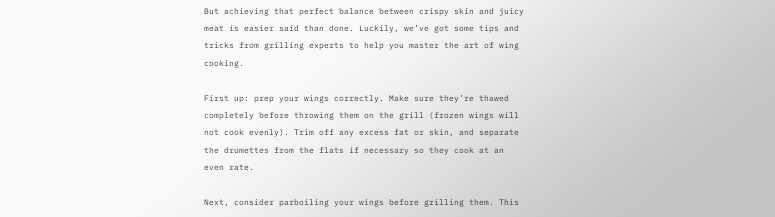But achieving that perfect balance between crispy skin and juicy meat is easier said than done. Luckily, we’ve got some tips and tricks from grilling experts to help you master the art of wing cooking.

First up: prep your wings correctly. Make sure they’re thawed completely before throwing them on the grill (frozen wings will not cook evenly). Trim off any excess fat or skin, and separate the drumettes from the flats if necessary so they cook at an even rate.

Next, consider parboiling your wings before grilling them. This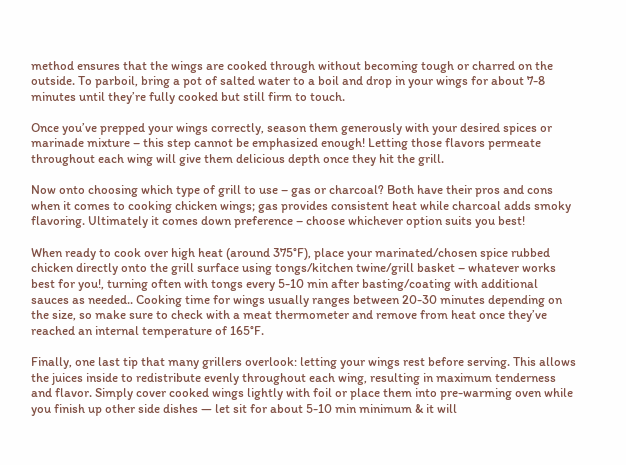method ensures that the wings are cooked through without becoming tough or charred on the outside. To parboil, bring a pot of salted water to a boil and drop in your wings for about 7-8 minutes until they’re fully cooked but still firm to touch.

Once you’ve prepped your wings correctly, season them generously with your desired spices or marinade mixture – this step cannot be emphasized enough! Letting those flavors permeate throughout each wing will give them delicious depth once they hit the grill.

Now onto choosing which type of grill to use – gas or charcoal? Both have their pros and cons when it comes to cooking chicken wings; gas provides consistent heat while charcoal adds smoky flavoring. Ultimately it comes down preference – choose whichever option suits you best!

When ready to cook over high heat (around 375°F), place your marinated/chosen spice rubbed chicken directly onto the grill surface using tongs/kitchen twine/grill basket – whatever works best for you!, turning often with tongs every 5-10 min after basting/coating with additional sauces as needed.. Cooking time for wings usually ranges between 20-30 minutes depending on the size, so make sure to check with a meat thermometer and remove from heat once they’ve reached an internal temperature of 165°F.

Finally, one last tip that many grillers overlook: letting your wings rest before serving. This allows the juices inside to redistribute evenly throughout each wing, resulting in maximum tenderness and flavor. Simply cover cooked wings lightly with foil or place them into pre-warming oven while you finish up other side dishes — let sit for about 5-10 min minimum & it will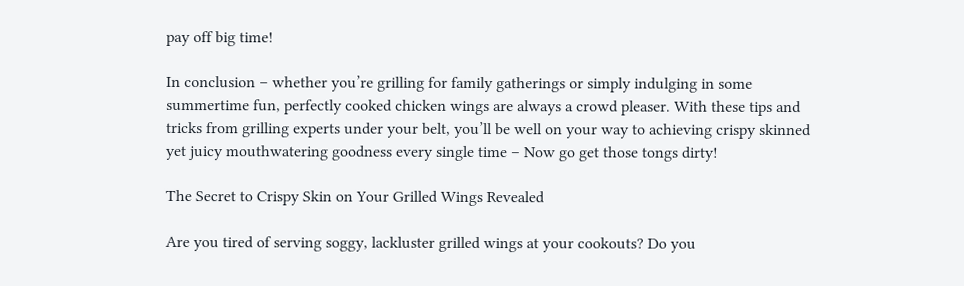pay off big time!

In conclusion – whether you’re grilling for family gatherings or simply indulging in some summertime fun, perfectly cooked chicken wings are always a crowd pleaser. With these tips and tricks from grilling experts under your belt, you’ll be well on your way to achieving crispy skinned yet juicy mouthwatering goodness every single time – Now go get those tongs dirty!

The Secret to Crispy Skin on Your Grilled Wings Revealed

Are you tired of serving soggy, lackluster grilled wings at your cookouts? Do you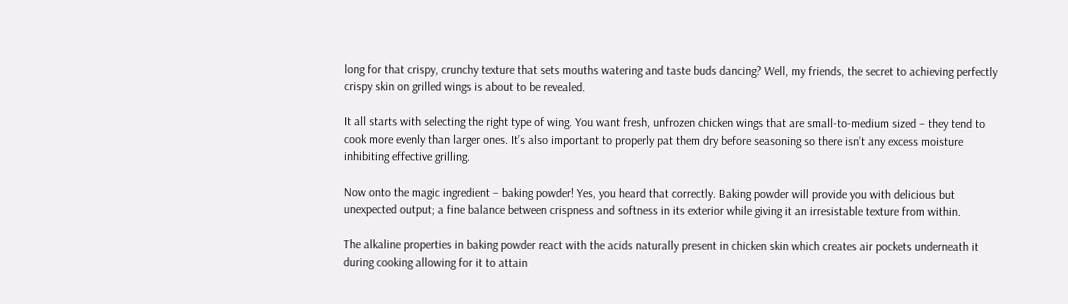long for that crispy, crunchy texture that sets mouths watering and taste buds dancing? Well, my friends, the secret to achieving perfectly crispy skin on grilled wings is about to be revealed.

It all starts with selecting the right type of wing. You want fresh, unfrozen chicken wings that are small-to-medium sized – they tend to cook more evenly than larger ones. It’s also important to properly pat them dry before seasoning so there isn’t any excess moisture inhibiting effective grilling.

Now onto the magic ingredient – baking powder! Yes, you heard that correctly. Baking powder will provide you with delicious but unexpected output; a fine balance between crispness and softness in its exterior while giving it an irresistable texture from within.

The alkaline properties in baking powder react with the acids naturally present in chicken skin which creates air pockets underneath it during cooking allowing for it to attain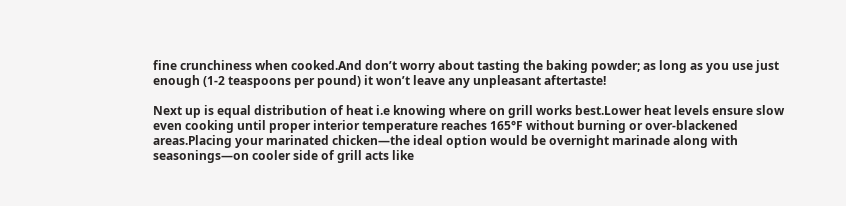fine crunchiness when cooked.And don’t worry about tasting the baking powder; as long as you use just enough (1-2 teaspoons per pound) it won’t leave any unpleasant aftertaste!

Next up is equal distribution of heat i.e knowing where on grill works best.Lower heat levels ensure slow even cooking until proper interior temperature reaches 165°F without burning or over-blackened areas.Placing your marinated chicken—the ideal option would be overnight marinade along with seasonings—on cooler side of grill acts like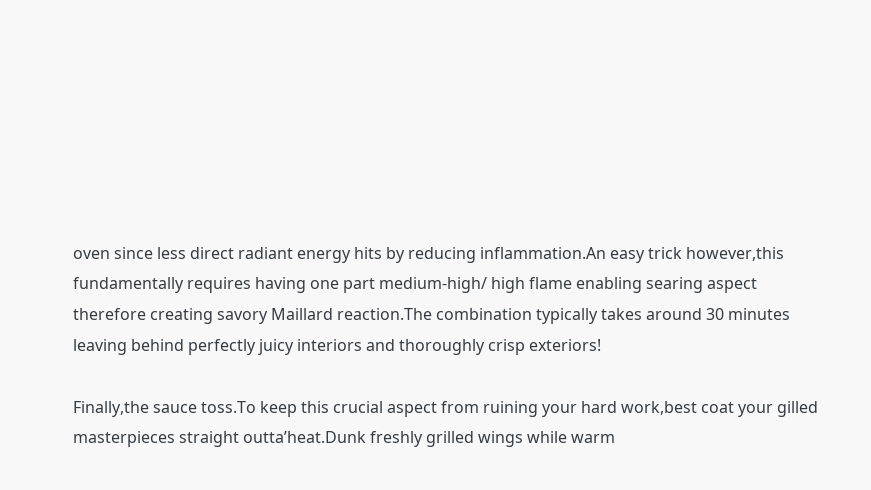oven since less direct radiant energy hits by reducing inflammation.An easy trick however,this fundamentally requires having one part medium-high/ high flame enabling searing aspect therefore creating savory Maillard reaction.The combination typically takes around 30 minutes leaving behind perfectly juicy interiors and thoroughly crisp exteriors!

Finally,the sauce toss.To keep this crucial aspect from ruining your hard work,best coat your gilled masterpieces straight outta’heat.Dunk freshly grilled wings while warm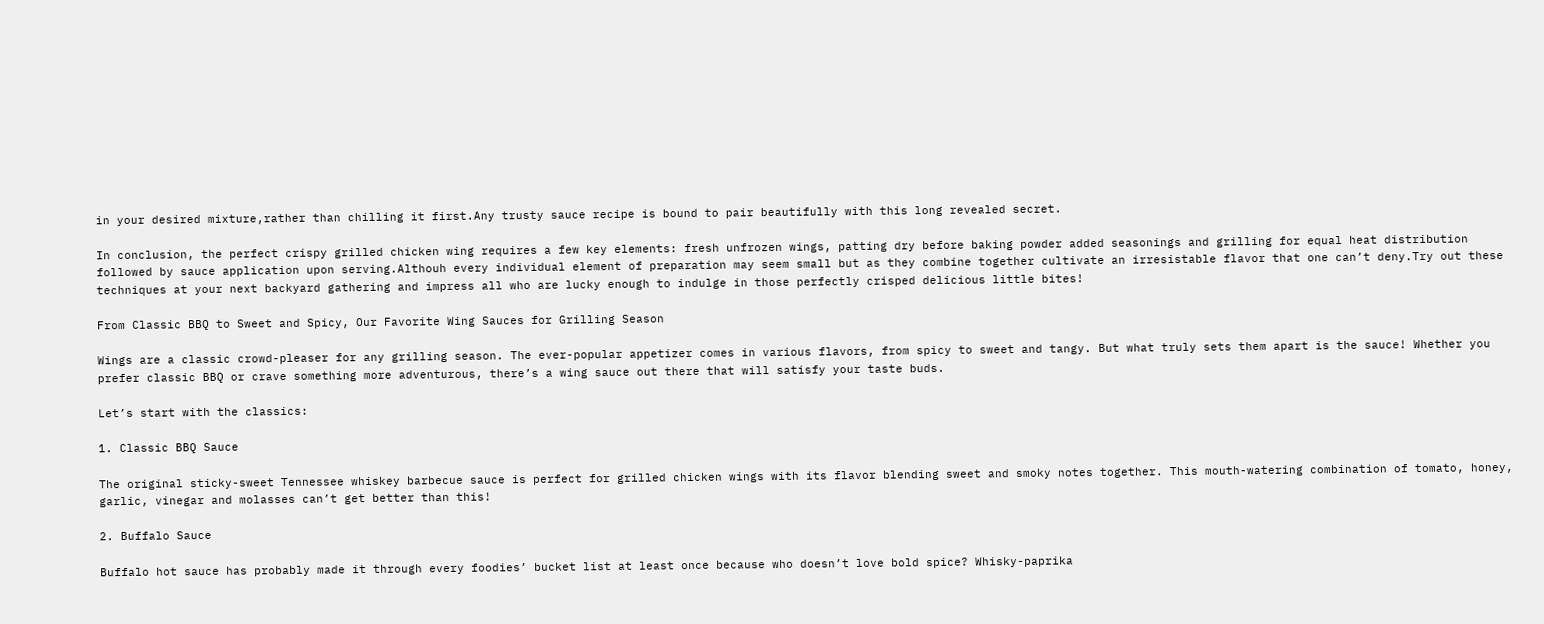in your desired mixture,rather than chilling it first.Any trusty sauce recipe is bound to pair beautifully with this long revealed secret.

In conclusion, the perfect crispy grilled chicken wing requires a few key elements: fresh unfrozen wings, patting dry before baking powder added seasonings and grilling for equal heat distribution followed by sauce application upon serving.Althouh every individual element of preparation may seem small but as they combine together cultivate an irresistable flavor that one can’t deny.Try out these techniques at your next backyard gathering and impress all who are lucky enough to indulge in those perfectly crisped delicious little bites!

From Classic BBQ to Sweet and Spicy, Our Favorite Wing Sauces for Grilling Season

Wings are a classic crowd-pleaser for any grilling season. The ever-popular appetizer comes in various flavors, from spicy to sweet and tangy. But what truly sets them apart is the sauce! Whether you prefer classic BBQ or crave something more adventurous, there’s a wing sauce out there that will satisfy your taste buds.

Let’s start with the classics:

1. Classic BBQ Sauce

The original sticky-sweet Tennessee whiskey barbecue sauce is perfect for grilled chicken wings with its flavor blending sweet and smoky notes together. This mouth-watering combination of tomato, honey, garlic, vinegar and molasses can’t get better than this!

2. Buffalo Sauce

Buffalo hot sauce has probably made it through every foodies’ bucket list at least once because who doesn’t love bold spice? Whisky-paprika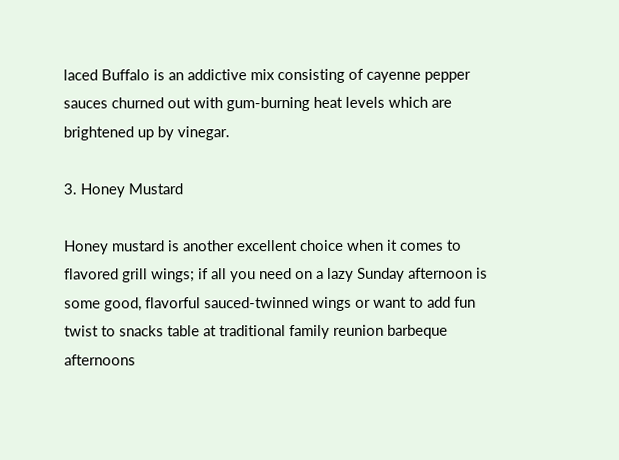laced Buffalo is an addictive mix consisting of cayenne pepper sauces churned out with gum-burning heat levels which are brightened up by vinegar.

3. Honey Mustard

Honey mustard is another excellent choice when it comes to flavored grill wings; if all you need on a lazy Sunday afternoon is some good, flavorful sauced-twinned wings or want to add fun twist to snacks table at traditional family reunion barbeque afternoons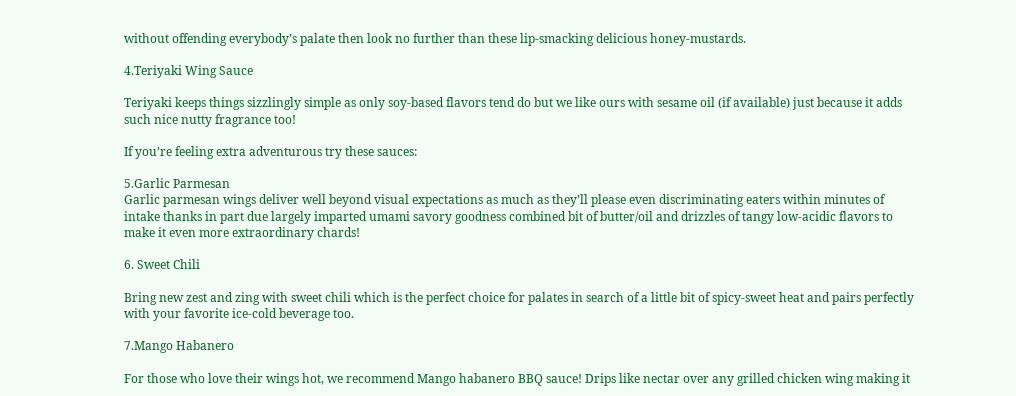without offending everybody’s palate then look no further than these lip-smacking delicious honey-mustards.

4.Teriyaki Wing Sauce

Teriyaki keeps things sizzlingly simple as only soy-based flavors tend do but we like ours with sesame oil (if available) just because it adds such nice nutty fragrance too!

If you’re feeling extra adventurous try these sauces:

5.Garlic Parmesan
Garlic parmesan wings deliver well beyond visual expectations as much as they’ll please even discriminating eaters within minutes of intake thanks in part due largely imparted umami savory goodness combined bit of butter/oil and drizzles of tangy low-acidic flavors to make it even more extraordinary chards!

6. Sweet Chili

Bring new zest and zing with sweet chili which is the perfect choice for palates in search of a little bit of spicy-sweet heat and pairs perfectly with your favorite ice-cold beverage too.

7.Mango Habanero

For those who love their wings hot, we recommend Mango habanero BBQ sauce! Drips like nectar over any grilled chicken wing making it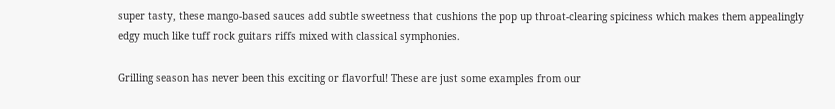super tasty, these mango-based sauces add subtle sweetness that cushions the pop up throat-clearing spiciness which makes them appealingly edgy much like tuff rock guitars riffs mixed with classical symphonies.

Grilling season has never been this exciting or flavorful! These are just some examples from our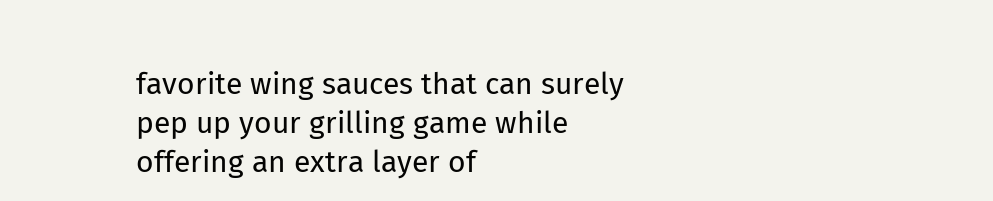favorite wing sauces that can surely pep up your grilling game while offering an extra layer of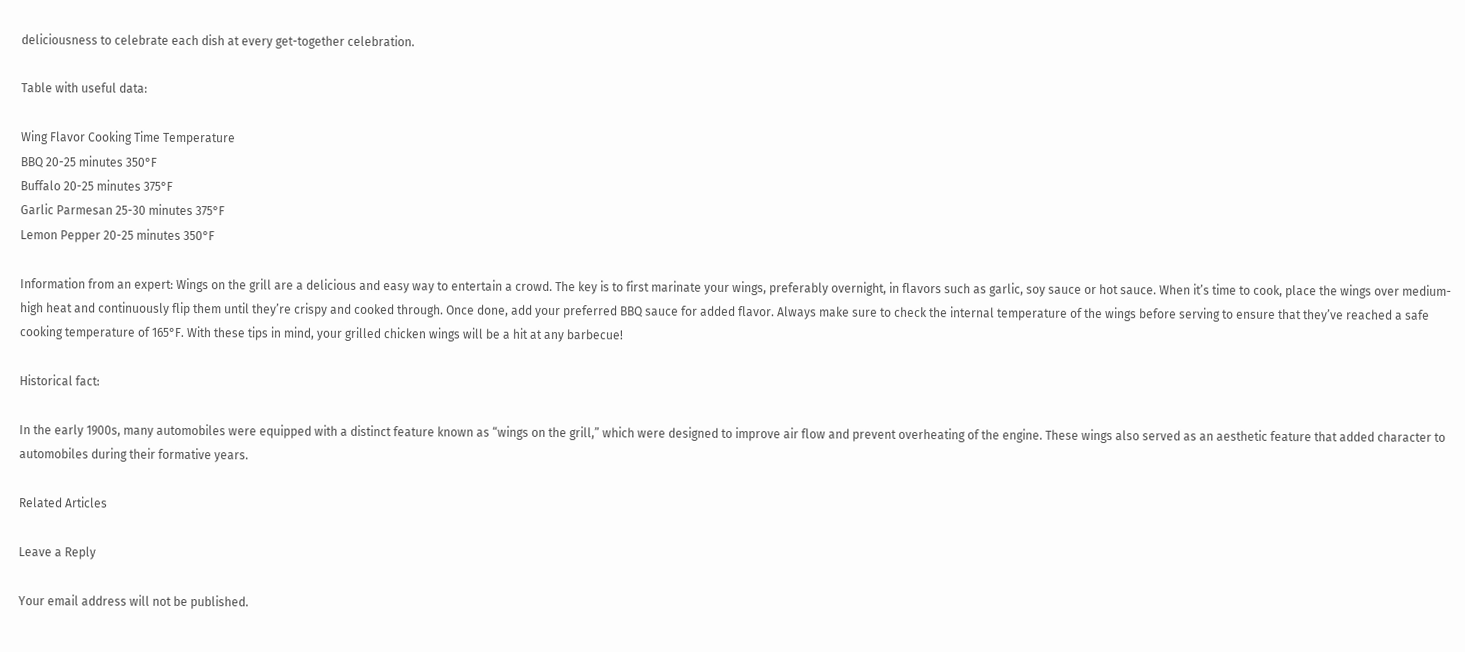deliciousness to celebrate each dish at every get-together celebration.

Table with useful data:

Wing Flavor Cooking Time Temperature
BBQ 20-25 minutes 350°F
Buffalo 20-25 minutes 375°F
Garlic Parmesan 25-30 minutes 375°F
Lemon Pepper 20-25 minutes 350°F

Information from an expert: Wings on the grill are a delicious and easy way to entertain a crowd. The key is to first marinate your wings, preferably overnight, in flavors such as garlic, soy sauce or hot sauce. When it’s time to cook, place the wings over medium-high heat and continuously flip them until they’re crispy and cooked through. Once done, add your preferred BBQ sauce for added flavor. Always make sure to check the internal temperature of the wings before serving to ensure that they’ve reached a safe cooking temperature of 165°F. With these tips in mind, your grilled chicken wings will be a hit at any barbecue!

Historical fact:

In the early 1900s, many automobiles were equipped with a distinct feature known as “wings on the grill,” which were designed to improve air flow and prevent overheating of the engine. These wings also served as an aesthetic feature that added character to automobiles during their formative years.

Related Articles

Leave a Reply

Your email address will not be published.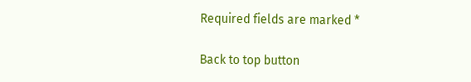Required fields are marked *

Back to top button